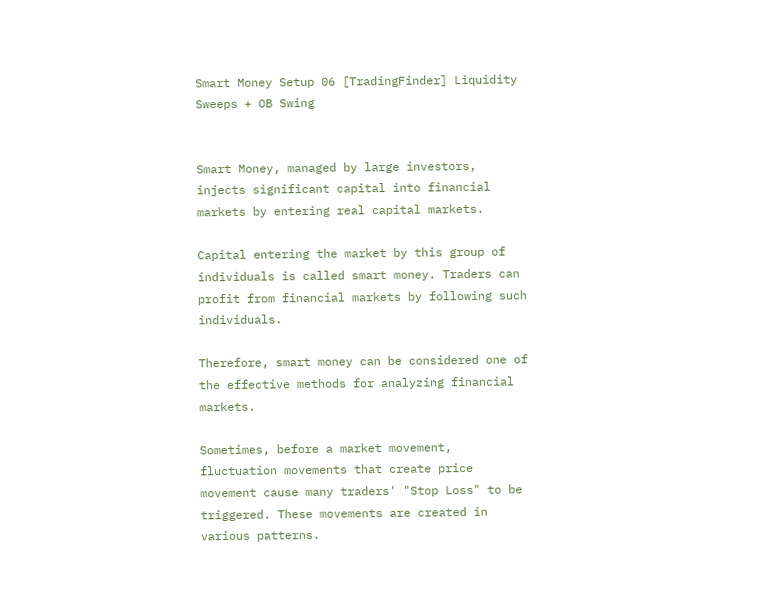Smart Money Setup 06 [TradingFinder] Liquidity Sweeps + OB Swing


Smart Money, managed by large investors, injects significant capital into financial markets by entering real capital markets.

Capital entering the market by this group of individuals is called smart money. Traders can profit from financial markets by following such individuals.

Therefore, smart money can be considered one of the effective methods for analyzing financial markets.

Sometimes, before a market movement, fluctuation movements that create price movement cause many traders' "Stop Loss" to be triggered. These movements are created in various patterns.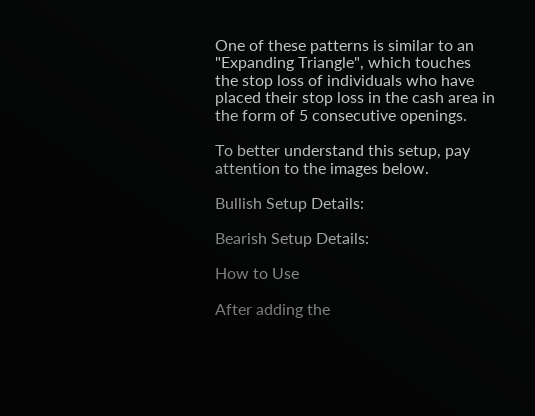One of these patterns is similar to an "Expanding Triangle", which touches the stop loss of individuals who have placed their stop loss in the cash area in the form of 5 consecutive openings.

To better understand this setup, pay attention to the images below.

Bullish Setup Details:

Bearish Setup Details:

How to Use

After adding the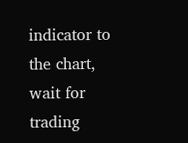indicator to the chart, wait for trading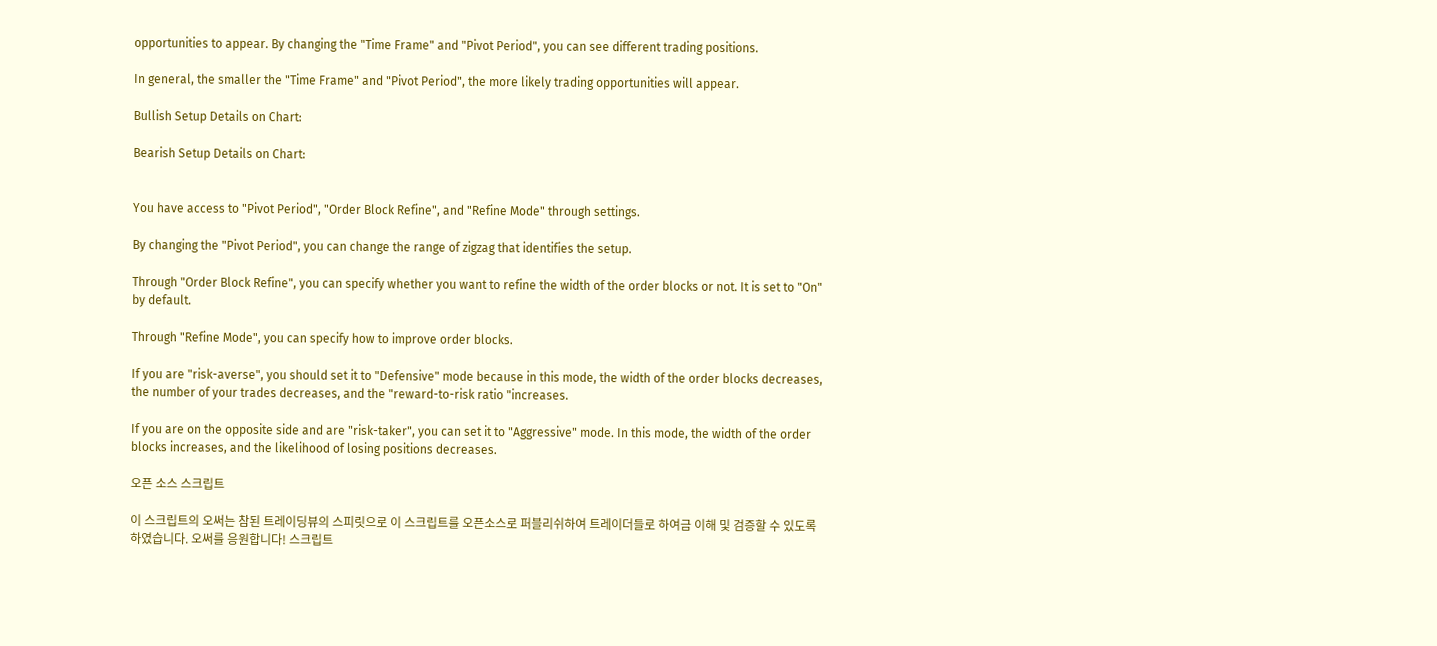opportunities to appear. By changing the "Time Frame" and "Pivot Period", you can see different trading positions.

In general, the smaller the "Time Frame" and "Pivot Period", the more likely trading opportunities will appear.

Bullish Setup Details on Chart:

Bearish Setup Details on Chart:


You have access to "Pivot Period", "Order Block Refine", and "Refine Mode" through settings.

By changing the "Pivot Period", you can change the range of zigzag that identifies the setup.

Through "Order Block Refine", you can specify whether you want to refine the width of the order blocks or not. It is set to "On" by default.

Through "Refine Mode", you can specify how to improve order blocks.

If you are "risk-averse", you should set it to "Defensive" mode because in this mode, the width of the order blocks decreases, the number of your trades decreases, and the "reward-to-risk ratio "increases.

If you are on the opposite side and are "risk-taker", you can set it to "Aggressive" mode. In this mode, the width of the order blocks increases, and the likelihood of losing positions decreases.

오픈 소스 스크립트

이 스크립트의 오써는 참된 트레이딩뷰의 스피릿으로 이 스크립트를 오픈소스로 퍼블리쉬하여 트레이더들로 하여금 이해 및 검증할 수 있도록 하였습니다. 오써를 응원합니다! 스크립트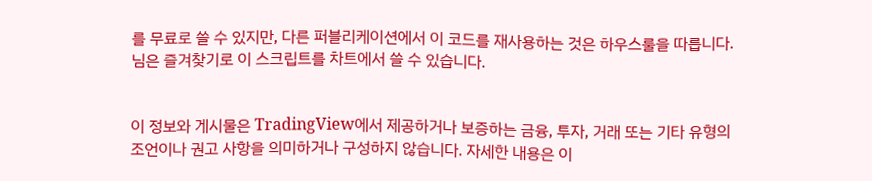를 무료로 쓸 수 있지만, 다른 퍼블리케이션에서 이 코드를 재사용하는 것은 하우스룰을 따릅니다. 님은 즐겨찾기로 이 스크립트를 차트에서 쓸 수 있습니다.


이 정보와 게시물은 TradingView에서 제공하거나 보증하는 금융, 투자, 거래 또는 기타 유형의 조언이나 권고 사항을 의미하거나 구성하지 않습니다. 자세한 내용은 이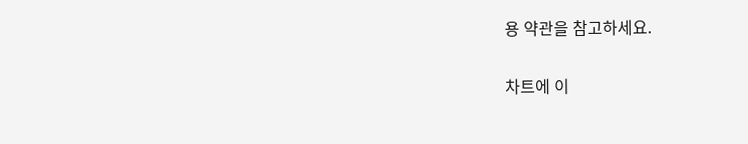용 약관을 참고하세요.

차트에 이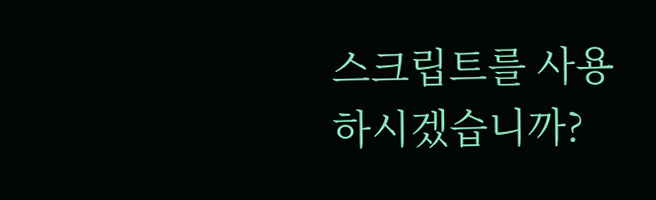스크립트를 사용하시겠습니까?